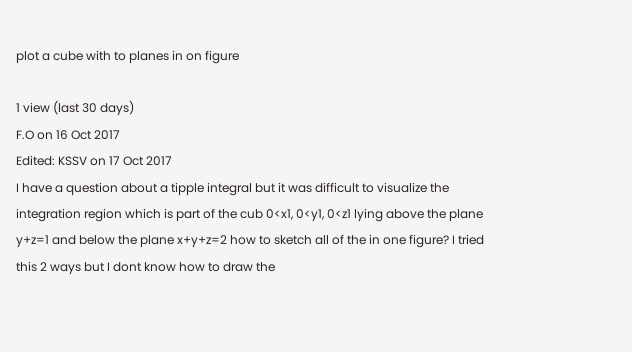plot a cube with to planes in on figure

1 view (last 30 days)
F.O on 16 Oct 2017
Edited: KSSV on 17 Oct 2017
I have a question about a tipple integral but it was difficult to visualize the integration region which is part of the cub 0<x1, 0<y1, 0<z1 lying above the plane y+z=1 and below the plane x+y+z=2 how to sketch all of the in one figure? I tried this 2 ways but I dont know how to draw the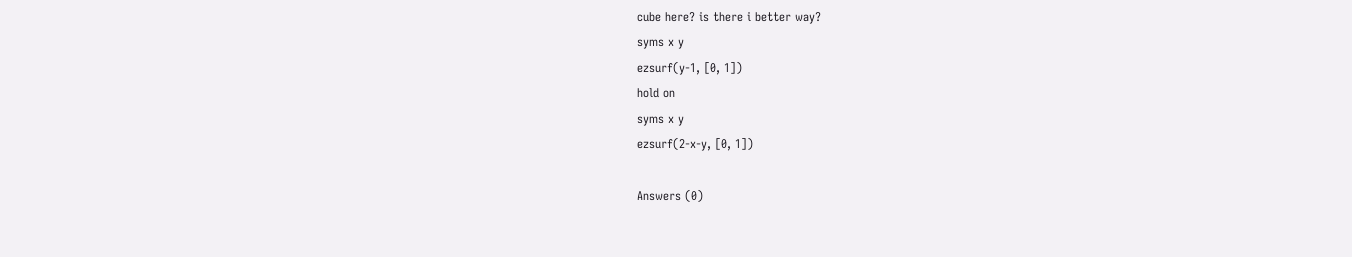cube here? is there i better way?
syms x y
ezsurf(y-1, [0, 1])
hold on
syms x y
ezsurf(2-x-y, [0, 1])

Answers (0)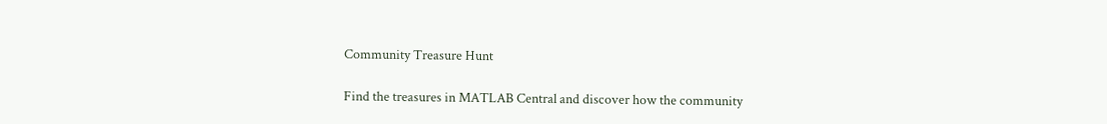Community Treasure Hunt

Find the treasures in MATLAB Central and discover how the community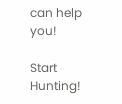can help you!

Start Hunting!